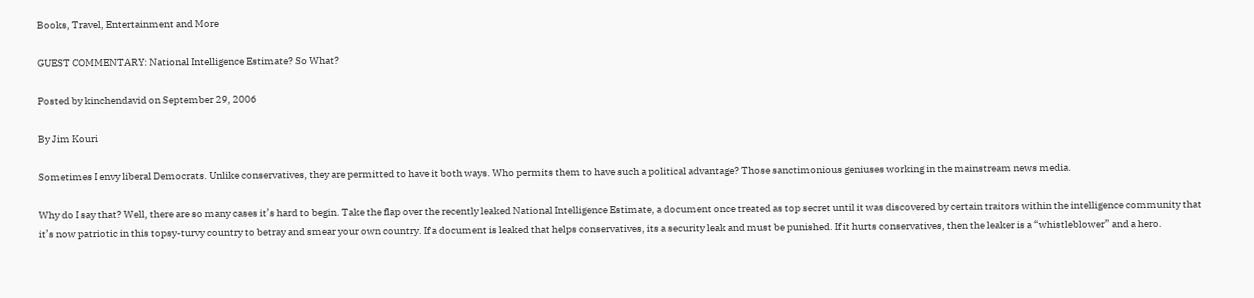Books, Travel, Entertainment and More

GUEST COMMENTARY: National Intelligence Estimate? So What?

Posted by kinchendavid on September 29, 2006

By Jim Kouri

Sometimes I envy liberal Democrats. Unlike conservatives, they are permitted to have it both ways. Who permits them to have such a political advantage? Those sanctimonious geniuses working in the mainstream news media.

Why do I say that? Well, there are so many cases it’s hard to begin. Take the flap over the recently leaked National Intelligence Estimate, a document once treated as top secret until it was discovered by certain traitors within the intelligence community that it’s now patriotic in this topsy-turvy country to betray and smear your own country. If a document is leaked that helps conservatives, its a security leak and must be punished. If it hurts conservatives, then the leaker is a “whistleblower” and a hero.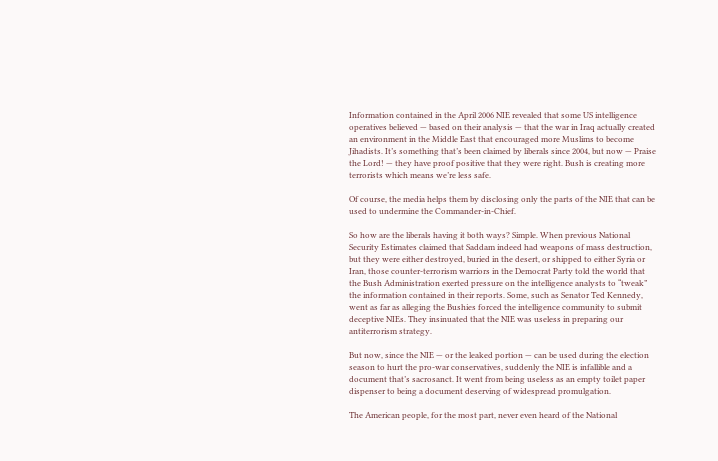Information contained in the April 2006 NIE revealed that some US intelligence operatives believed — based on their analysis — that the war in Iraq actually created an environment in the Middle East that encouraged more Muslims to become Jihadists. It’s something that’s been claimed by liberals since 2004, but now — Praise the Lord! — they have proof positive that they were right. Bush is creating more terrorists which means we’re less safe.

Of course, the media helps them by disclosing only the parts of the NIE that can be used to undermine the Commander-in-Chief.

So how are the liberals having it both ways? Simple. When previous National Security Estimates claimed that Saddam indeed had weapons of mass destruction, but they were either destroyed, buried in the desert, or shipped to either Syria or Iran, those counter-terrorism warriors in the Democrat Party told the world that the Bush Administration exerted pressure on the intelligence analysts to “tweak” the information contained in their reports. Some, such as Senator Ted Kennedy, went as far as alleging the Bushies forced the intelligence community to submit deceptive NIEs. They insinuated that the NIE was useless in preparing our antiterrorism strategy.

But now, since the NIE — or the leaked portion — can be used during the election season to hurt the pro-war conservatives, suddenly the NIE is infallible and a document that’s sacrosanct. It went from being useless as an empty toilet paper dispenser to being a document deserving of widespread promulgation.

The American people, for the most part, never even heard of the National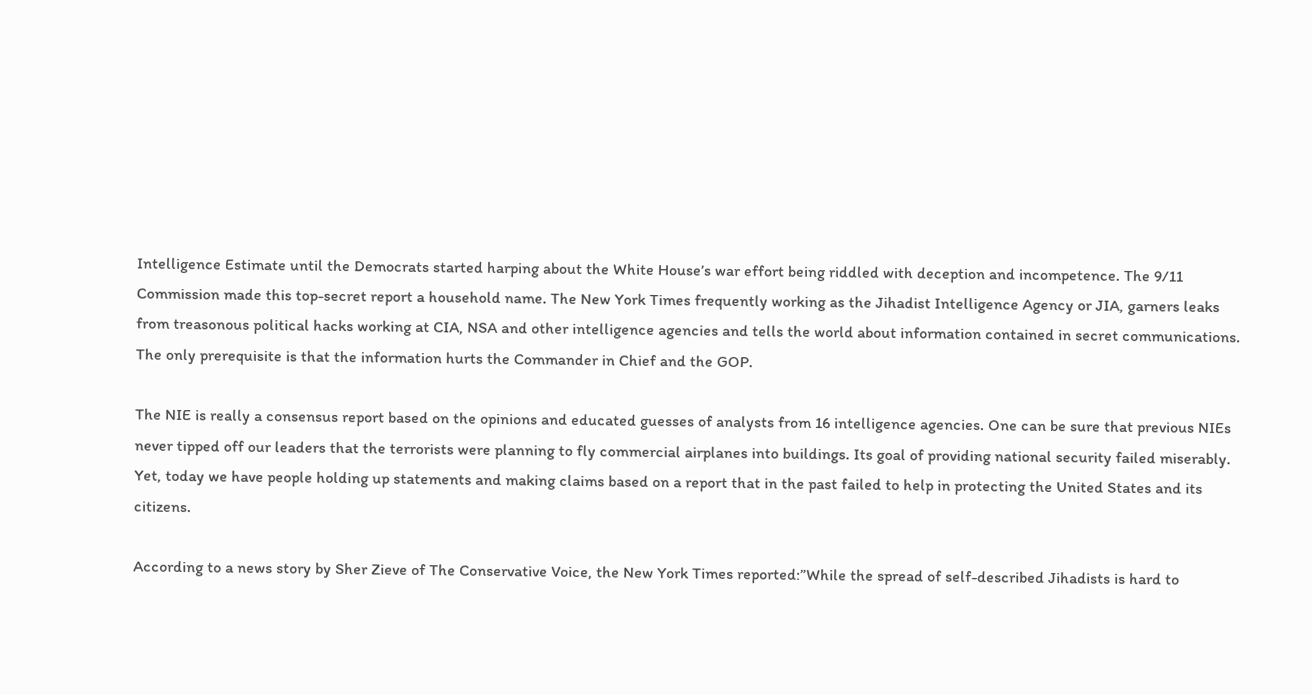Intelligence Estimate until the Democrats started harping about the White House’s war effort being riddled with deception and incompetence. The 9/11 Commission made this top-secret report a household name. The New York Times frequently working as the Jihadist Intelligence Agency or JIA, garners leaks from treasonous political hacks working at CIA, NSA and other intelligence agencies and tells the world about information contained in secret communications. The only prerequisite is that the information hurts the Commander in Chief and the GOP.

The NIE is really a consensus report based on the opinions and educated guesses of analysts from 16 intelligence agencies. One can be sure that previous NIEs never tipped off our leaders that the terrorists were planning to fly commercial airplanes into buildings. Its goal of providing national security failed miserably. Yet, today we have people holding up statements and making claims based on a report that in the past failed to help in protecting the United States and its citizens.

According to a news story by Sher Zieve of The Conservative Voice, the New York Times reported:”While the spread of self-described Jihadists is hard to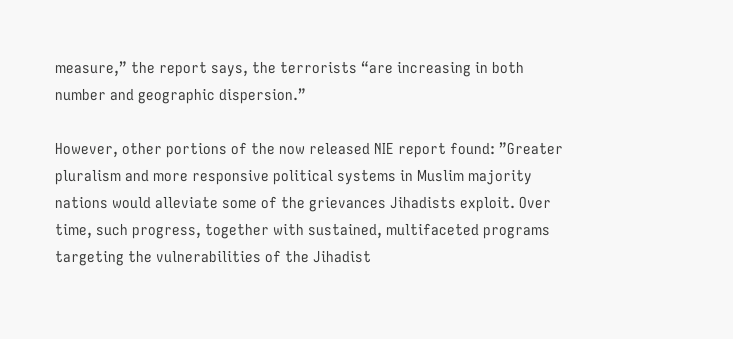measure,” the report says, the terrorists “are increasing in both number and geographic dispersion.”

However, other portions of the now released NIE report found: ”Greater pluralism and more responsive political systems in Muslim majority nations would alleviate some of the grievances Jihadists exploit. Over time, such progress, together with sustained, multifaceted programs targeting the vulnerabilities of the Jihadist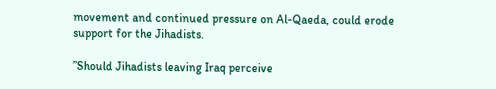movement and continued pressure on Al-Qaeda, could erode support for the Jihadists.

”Should Jihadists leaving Iraq perceive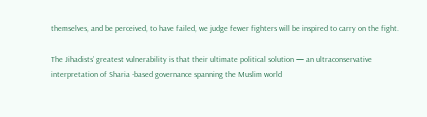themselves, and be perceived, to have failed, we judge fewer fighters will be inspired to carry on the fight.

The Jihadists’ greatest vulnerability is that their ultimate political solution — an ultraconservative interpretation of Sharia -based governance spanning the Muslim world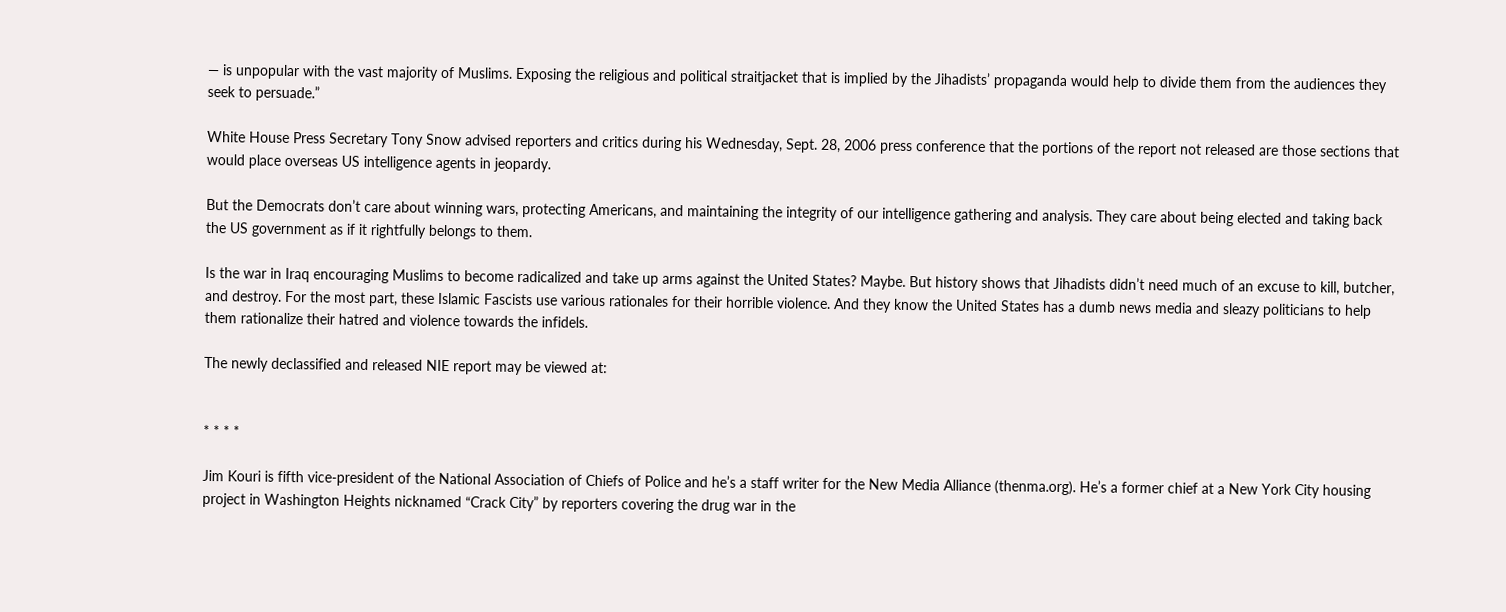— is unpopular with the vast majority of Muslims. Exposing the religious and political straitjacket that is implied by the Jihadists’ propaganda would help to divide them from the audiences they seek to persuade.”

White House Press Secretary Tony Snow advised reporters and critics during his Wednesday, Sept. 28, 2006 press conference that the portions of the report not released are those sections that would place overseas US intelligence agents in jeopardy.

But the Democrats don’t care about winning wars, protecting Americans, and maintaining the integrity of our intelligence gathering and analysis. They care about being elected and taking back the US government as if it rightfully belongs to them.

Is the war in Iraq encouraging Muslims to become radicalized and take up arms against the United States? Maybe. But history shows that Jihadists didn’t need much of an excuse to kill, butcher, and destroy. For the most part, these Islamic Fascists use various rationales for their horrible violence. And they know the United States has a dumb news media and sleazy politicians to help them rationalize their hatred and violence towards the infidels.

The newly declassified and released NIE report may be viewed at:


* * * *

Jim Kouri is fifth vice-president of the National Association of Chiefs of Police and he’s a staff writer for the New Media Alliance (thenma.org). He’s a former chief at a New York City housing project in Washington Heights nicknamed “Crack City” by reporters covering the drug war in the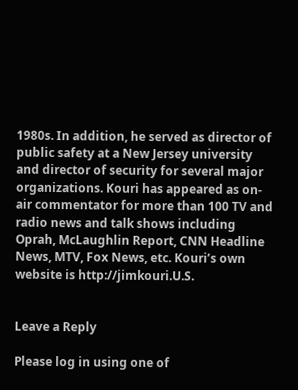1980s. In addition, he served as director of public safety at a New Jersey university and director of security for several major organizations. Kouri has appeared as on-air commentator for more than 100 TV and radio news and talk shows including Oprah, McLaughlin Report, CNN Headline News, MTV, Fox News, etc. Kouri’s own website is http://jimkouri.U.S.


Leave a Reply

Please log in using one of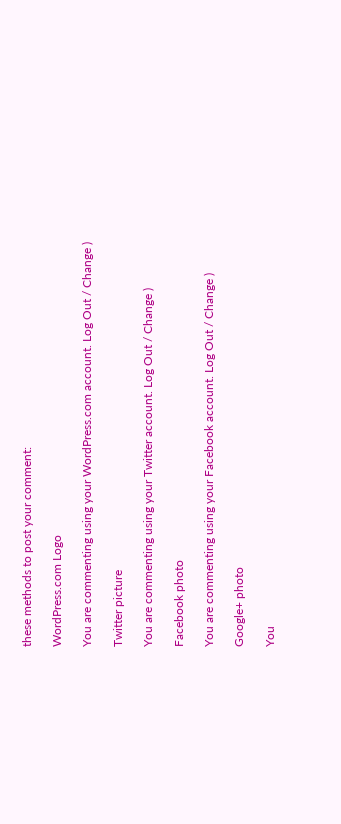these methods to post your comment:

WordPress.com Logo

You are commenting using your WordPress.com account. Log Out / Change )

Twitter picture

You are commenting using your Twitter account. Log Out / Change )

Facebook photo

You are commenting using your Facebook account. Log Out / Change )

Google+ photo

You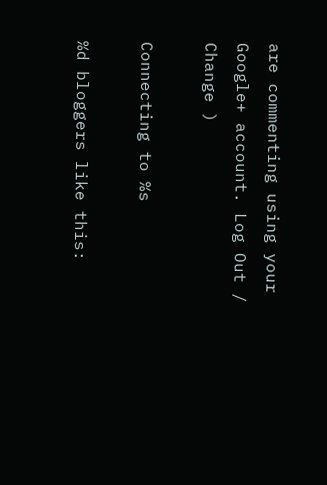are commenting using your Google+ account. Log Out / Change )

Connecting to %s

%d bloggers like this: